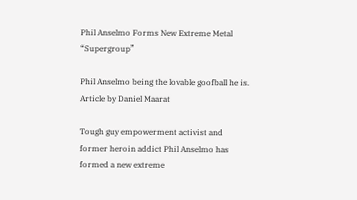Phil Anselmo Forms New Extreme Metal “Supergroup”

Phil Anselmo being the lovable goofball he is.
Article by Daniel Maarat

Tough guy empowerment activist and former heroin addict Phil Anselmo has formed a new extreme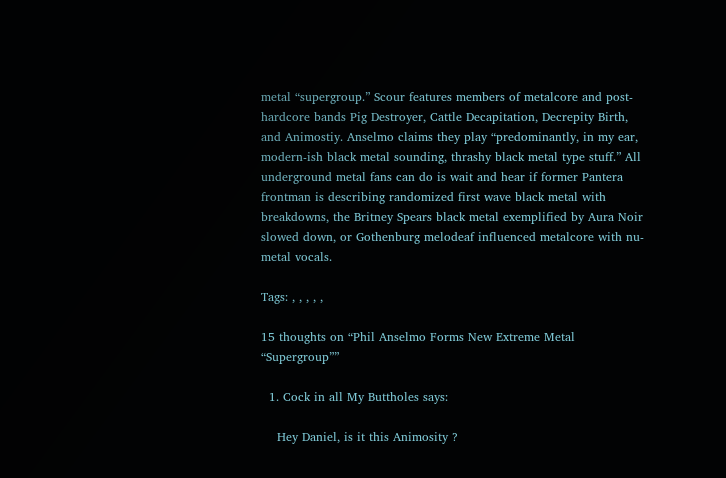metal “supergroup.” Scour features members of metalcore and post-hardcore bands Pig Destroyer, Cattle Decapitation, Decrepity Birth, and Animostiy. Anselmo claims they play “predominantly, in my ear, modern-ish black metal sounding, thrashy black metal type stuff.” All underground metal fans can do is wait and hear if former Pantera frontman is describing randomized first wave black metal with breakdowns, the Britney Spears black metal exemplified by Aura Noir slowed down, or Gothenburg melodeaf influenced metalcore with nu-metal vocals.

Tags: , , , , ,

15 thoughts on “Phil Anselmo Forms New Extreme Metal “Supergroup””

  1. Cock in all My Buttholes says:

    Hey Daniel, is it this Animosity ?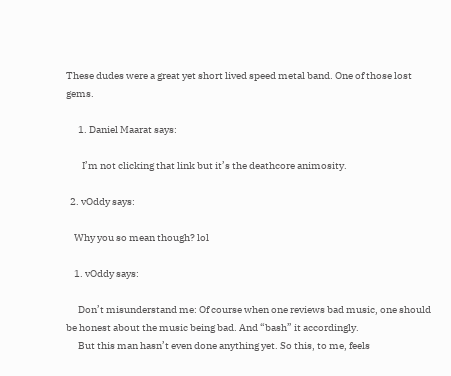These dudes were a great yet short lived speed metal band. One of those lost gems.

      1. Daniel Maarat says:

        I’m not clicking that link but it’s the deathcore animosity.

  2. vOddy says:

    Why you so mean though? lol

    1. vOddy says:

      Don’t misunderstand me: Of course when one reviews bad music, one should be honest about the music being bad. And “bash” it accordingly.
      But this man hasn’t even done anything yet. So this, to me, feels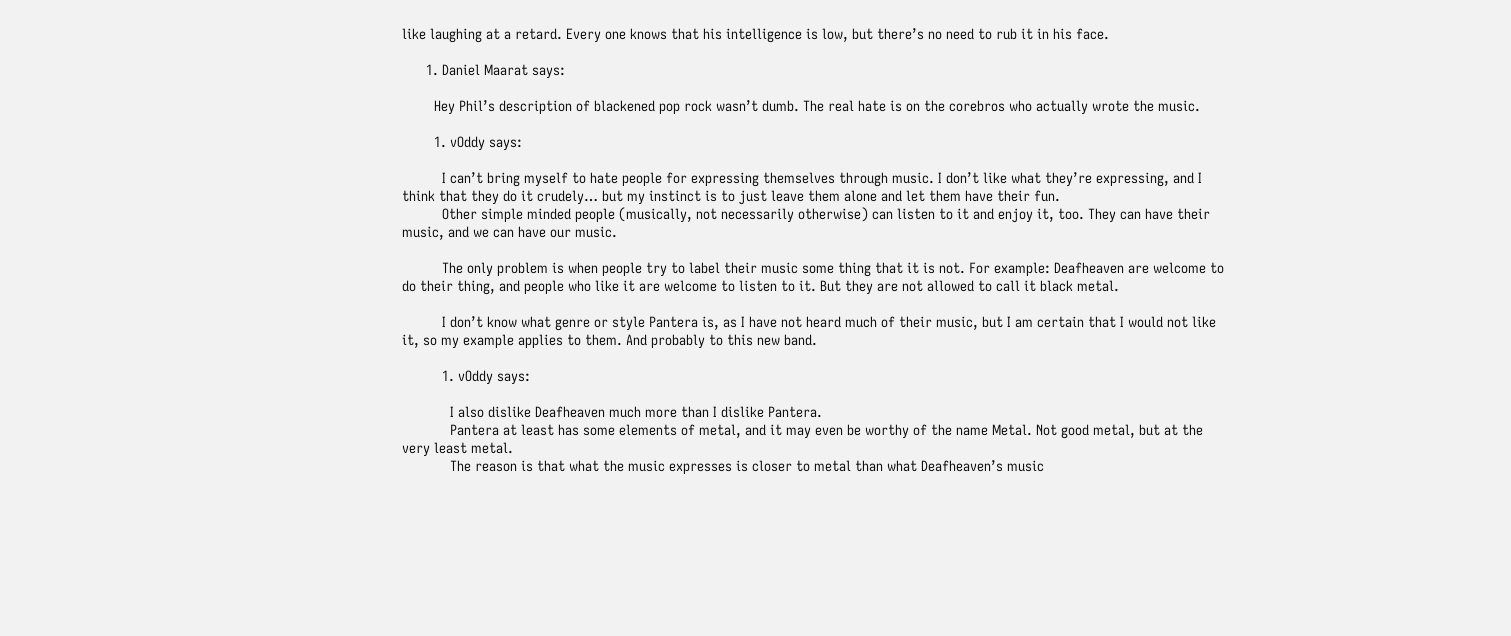like laughing at a retard. Every one knows that his intelligence is low, but there’s no need to rub it in his face.

      1. Daniel Maarat says:

        Hey Phil’s description of blackened pop rock wasn’t dumb. The real hate is on the corebros who actually wrote the music.

        1. vOddy says:

          I can’t bring myself to hate people for expressing themselves through music. I don’t like what they’re expressing, and I think that they do it crudely… but my instinct is to just leave them alone and let them have their fun.
          Other simple minded people (musically, not necessarily otherwise) can listen to it and enjoy it, too. They can have their music, and we can have our music.

          The only problem is when people try to label their music some thing that it is not. For example: Deafheaven are welcome to do their thing, and people who like it are welcome to listen to it. But they are not allowed to call it black metal.

          I don’t know what genre or style Pantera is, as I have not heard much of their music, but I am certain that I would not like it, so my example applies to them. And probably to this new band.

          1. vOddy says:

            I also dislike Deafheaven much more than I dislike Pantera.
            Pantera at least has some elements of metal, and it may even be worthy of the name Metal. Not good metal, but at the very least metal.
            The reason is that what the music expresses is closer to metal than what Deafheaven’s music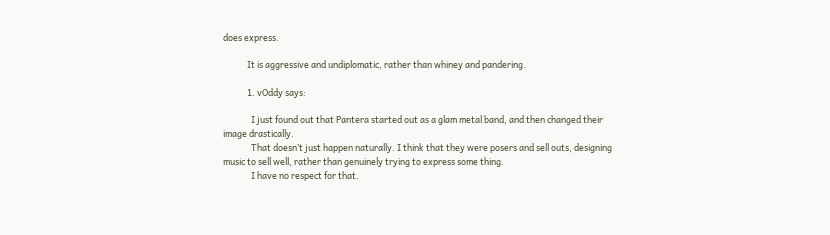does express.

            It is aggressive and undiplomatic, rather than whiney and pandering.

            1. vOddy says:

              I just found out that Pantera started out as a glam metal band, and then changed their image drastically.
              That doesn’t just happen naturally. I think that they were posers and sell outs, designing music to sell well, rather than genuinely trying to express some thing.
              I have no respect for that.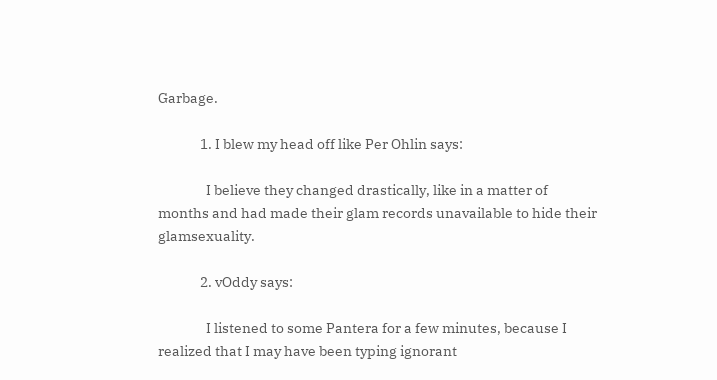Garbage.

              1. I blew my head off like Per Ohlin says:

                I believe they changed drastically, like in a matter of months and had made their glam records unavailable to hide their glamsexuality.

              2. vOddy says:

                I listened to some Pantera for a few minutes, because I realized that I may have been typing ignorant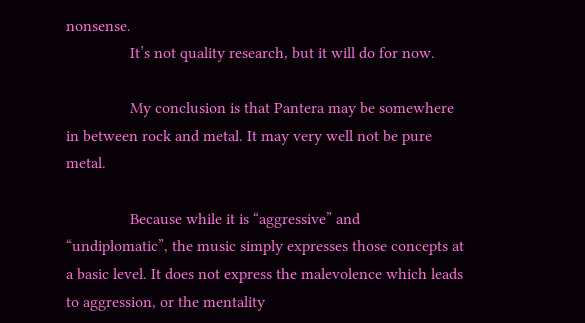nonsense.
                It’s not quality research, but it will do for now.

                My conclusion is that Pantera may be somewhere in between rock and metal. It may very well not be pure metal.

                Because while it is “aggressive” and “undiplomatic”, the music simply expresses those concepts at a basic level. It does not express the malevolence which leads to aggression, or the mentality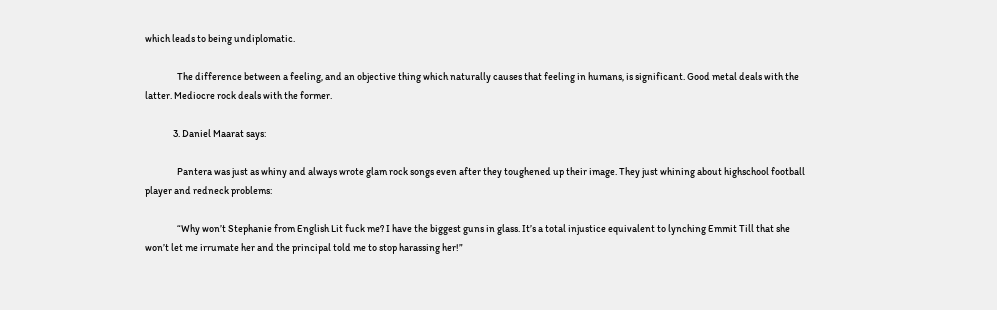which leads to being undiplomatic.

                The difference between a feeling, and an objective thing which naturally causes that feeling in humans, is significant. Good metal deals with the latter. Mediocre rock deals with the former.

              3. Daniel Maarat says:

                Pantera was just as whiny and always wrote glam rock songs even after they toughened up their image. They just whining about highschool football player and redneck problems:

                “Why won’t Stephanie from English Lit fuck me? I have the biggest guns in glass. It’s a total injustice equivalent to lynching Emmit Till that she won’t let me irrumate her and the principal told me to stop harassing her!”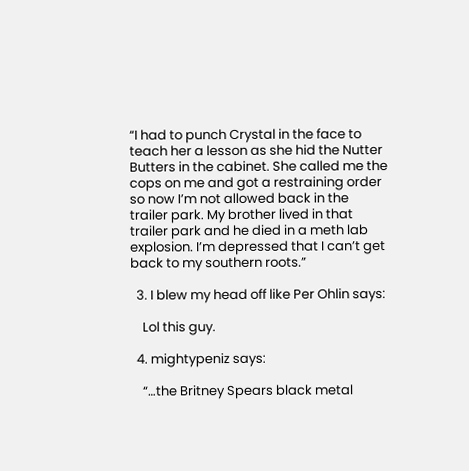“I had to punch Crystal in the face to teach her a lesson as she hid the Nutter Butters in the cabinet. She called me the cops on me and got a restraining order so now I’m not allowed back in the trailer park. My brother lived in that trailer park and he died in a meth lab explosion. I’m depressed that I can’t get back to my southern roots.”

  3. I blew my head off like Per Ohlin says:

    Lol this guy.

  4. mightypeniz says:

    “…the Britney Spears black metal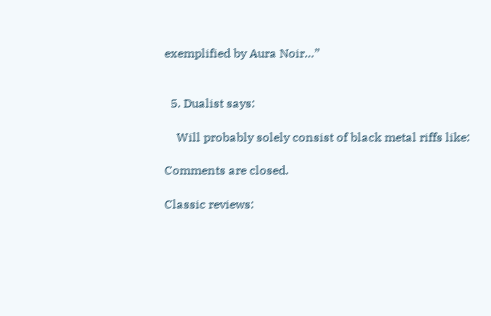exemplified by Aura Noir…”


  5. Dualist says:

    Will probably solely consist of black metal riffs like:

Comments are closed.

Classic reviews: